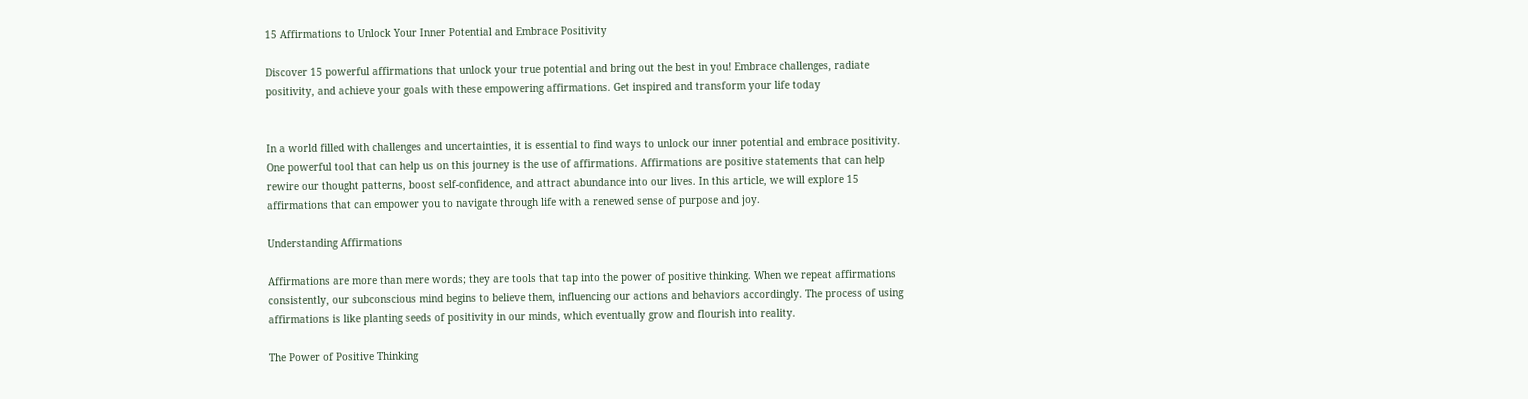15 Affirmations to Unlock Your Inner Potential and Embrace Positivity

Discover 15 powerful affirmations that unlock your true potential and bring out the best in you! Embrace challenges, radiate positivity, and achieve your goals with these empowering affirmations. Get inspired and transform your life today


In a world filled with challenges and uncertainties, it is essential to find ways to unlock our inner potential and embrace positivity. One powerful tool that can help us on this journey is the use of affirmations. Affirmations are positive statements that can help rewire our thought patterns, boost self-confidence, and attract abundance into our lives. In this article, we will explore 15 affirmations that can empower you to navigate through life with a renewed sense of purpose and joy.

Understanding Affirmations

Affirmations are more than mere words; they are tools that tap into the power of positive thinking. When we repeat affirmations consistently, our subconscious mind begins to believe them, influencing our actions and behaviors accordingly. The process of using affirmations is like planting seeds of positivity in our minds, which eventually grow and flourish into reality.

The Power of Positive Thinking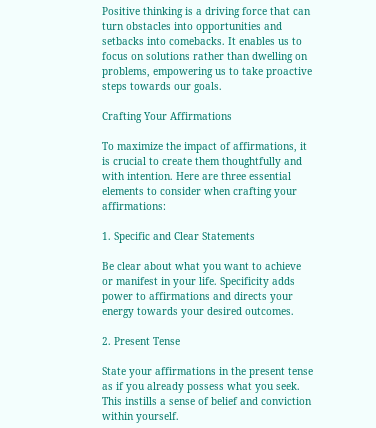Positive thinking is a driving force that can turn obstacles into opportunities and setbacks into comebacks. It enables us to focus on solutions rather than dwelling on problems, empowering us to take proactive steps towards our goals.

Crafting Your Affirmations

To maximize the impact of affirmations, it is crucial to create them thoughtfully and with intention. Here are three essential elements to consider when crafting your affirmations:

1. Specific and Clear Statements

Be clear about what you want to achieve or manifest in your life. Specificity adds power to affirmations and directs your energy towards your desired outcomes.

2. Present Tense

State your affirmations in the present tense as if you already possess what you seek. This instills a sense of belief and conviction within yourself.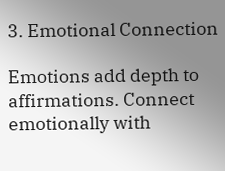3. Emotional Connection

Emotions add depth to affirmations. Connect emotionally with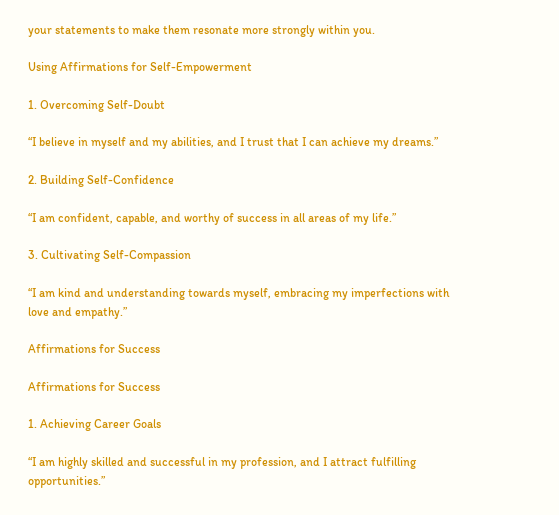your statements to make them resonate more strongly within you.

Using Affirmations for Self-Empowerment

1. Overcoming Self-Doubt

“I believe in myself and my abilities, and I trust that I can achieve my dreams.”

2. Building Self-Confidence

“I am confident, capable, and worthy of success in all areas of my life.”

3. Cultivating Self-Compassion

“I am kind and understanding towards myself, embracing my imperfections with love and empathy.”

Affirmations for Success

Affirmations for Success

1. Achieving Career Goals

“I am highly skilled and successful in my profession, and I attract fulfilling opportunities.”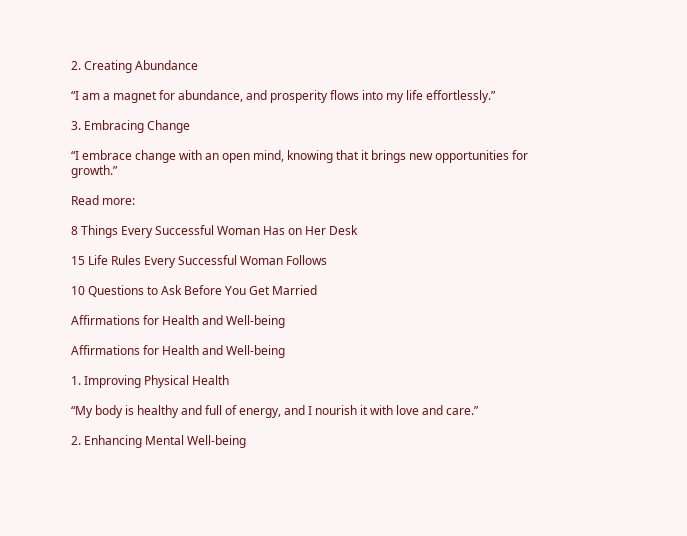2. Creating Abundance

“I am a magnet for abundance, and prosperity flows into my life effortlessly.”

3. Embracing Change

“I embrace change with an open mind, knowing that it brings new opportunities for growth.”

Read more:

8 Things Every Successful Woman Has on Her Desk

15 Life Rules Every Successful Woman Follows

10 Questions to Ask Before You Get Married

Affirmations for Health and Well-being

Affirmations for Health and Well-being

1. Improving Physical Health

“My body is healthy and full of energy, and I nourish it with love and care.”

2. Enhancing Mental Well-being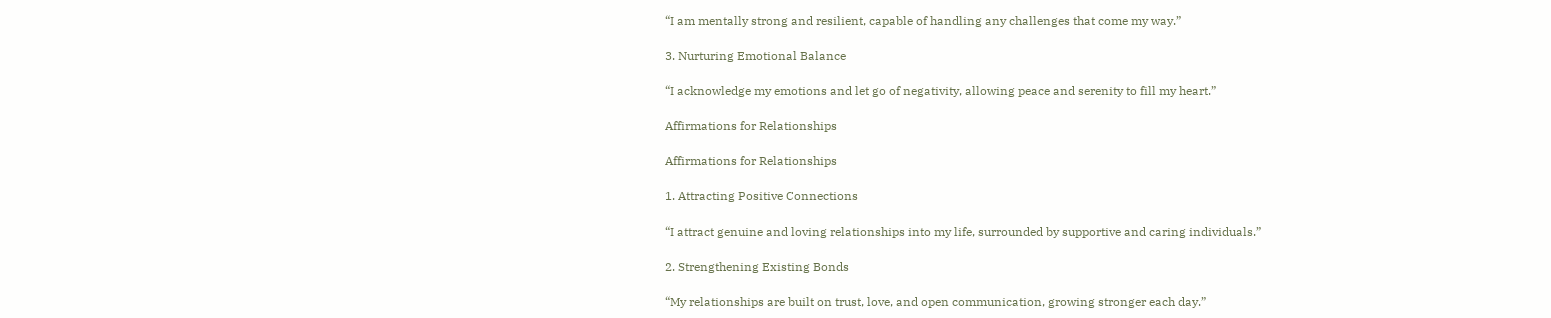“I am mentally strong and resilient, capable of handling any challenges that come my way.”

3. Nurturing Emotional Balance

“I acknowledge my emotions and let go of negativity, allowing peace and serenity to fill my heart.”

Affirmations for Relationships

Affirmations for Relationships

1. Attracting Positive Connections

“I attract genuine and loving relationships into my life, surrounded by supportive and caring individuals.”

2. Strengthening Existing Bonds

“My relationships are built on trust, love, and open communication, growing stronger each day.”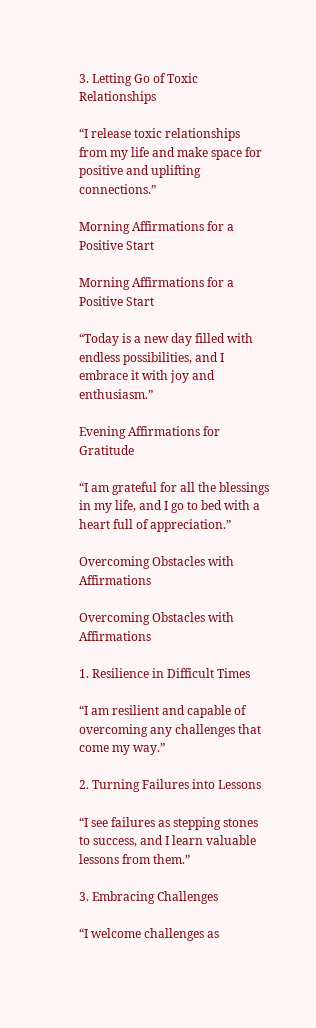3. Letting Go of Toxic Relationships

“I release toxic relationships from my life and make space for positive and uplifting connections.”

Morning Affirmations for a Positive Start

Morning Affirmations for a Positive Start

“Today is a new day filled with endless possibilities, and I embrace it with joy and enthusiasm.”

Evening Affirmations for Gratitude

“I am grateful for all the blessings in my life, and I go to bed with a heart full of appreciation.”

Overcoming Obstacles with Affirmations

Overcoming Obstacles with Affirmations

1. Resilience in Difficult Times

“I am resilient and capable of overcoming any challenges that come my way.”

2. Turning Failures into Lessons

“I see failures as stepping stones to success, and I learn valuable lessons from them.”

3. Embracing Challenges

“I welcome challenges as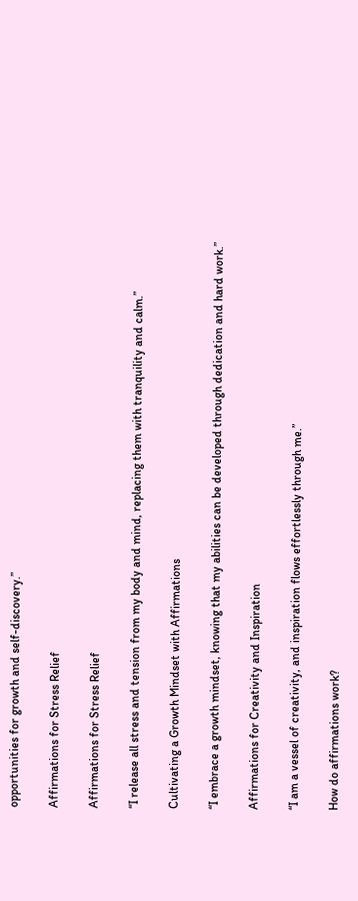opportunities for growth and self-discovery.”

Affirmations for Stress Relief

Affirmations for Stress Relief

“I release all stress and tension from my body and mind, replacing them with tranquility and calm.”

Cultivating a Growth Mindset with Affirmations

“I embrace a growth mindset, knowing that my abilities can be developed through dedication and hard work.”

Affirmations for Creativity and Inspiration

“I am a vessel of creativity, and inspiration flows effortlessly through me.”

How do affirmations work?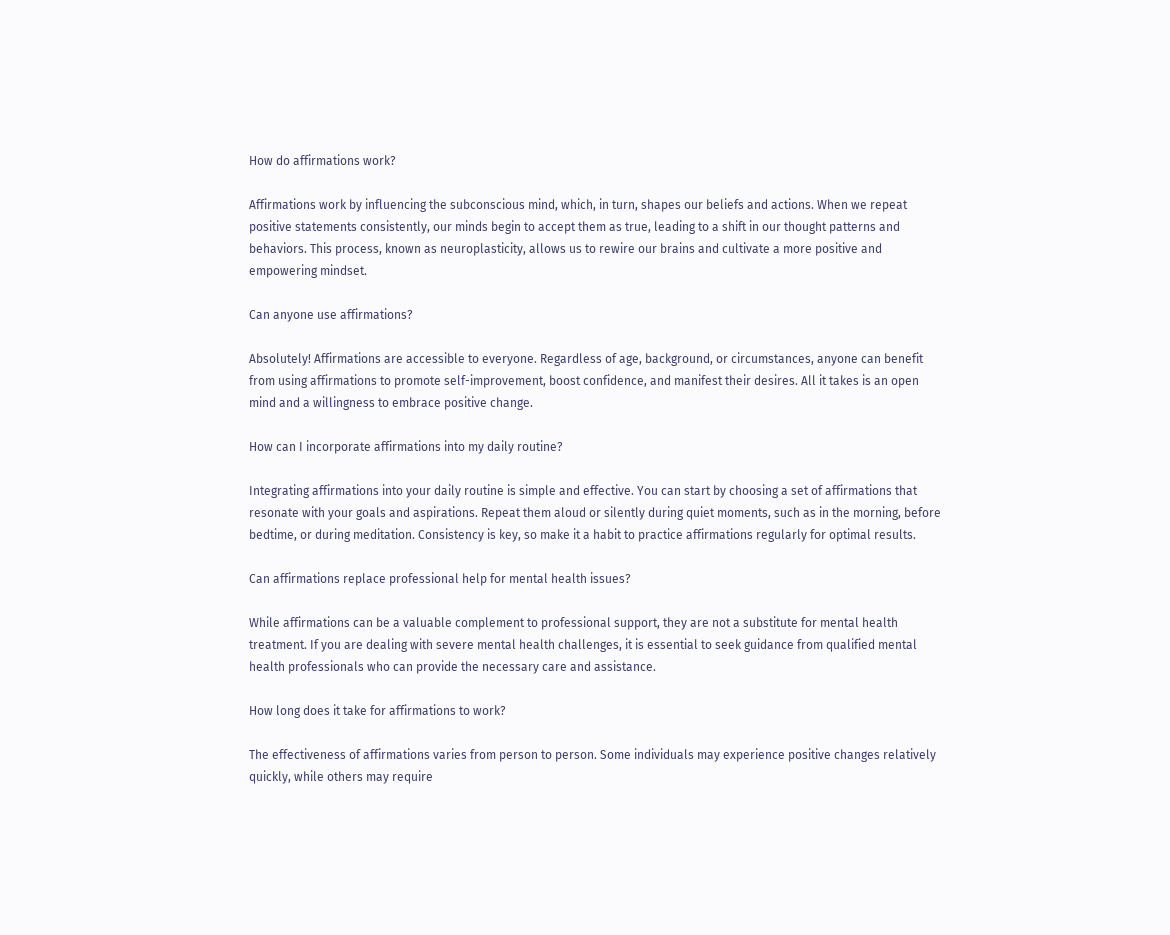How do affirmations work?

Affirmations work by influencing the subconscious mind, which, in turn, shapes our beliefs and actions. When we repeat positive statements consistently, our minds begin to accept them as true, leading to a shift in our thought patterns and behaviors. This process, known as neuroplasticity, allows us to rewire our brains and cultivate a more positive and empowering mindset.

Can anyone use affirmations?

Absolutely! Affirmations are accessible to everyone. Regardless of age, background, or circumstances, anyone can benefit from using affirmations to promote self-improvement, boost confidence, and manifest their desires. All it takes is an open mind and a willingness to embrace positive change.

How can I incorporate affirmations into my daily routine?

Integrating affirmations into your daily routine is simple and effective. You can start by choosing a set of affirmations that resonate with your goals and aspirations. Repeat them aloud or silently during quiet moments, such as in the morning, before bedtime, or during meditation. Consistency is key, so make it a habit to practice affirmations regularly for optimal results.

Can affirmations replace professional help for mental health issues?

While affirmations can be a valuable complement to professional support, they are not a substitute for mental health treatment. If you are dealing with severe mental health challenges, it is essential to seek guidance from qualified mental health professionals who can provide the necessary care and assistance.

How long does it take for affirmations to work?

The effectiveness of affirmations varies from person to person. Some individuals may experience positive changes relatively quickly, while others may require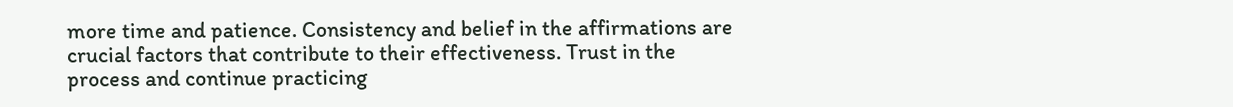more time and patience. Consistency and belief in the affirmations are crucial factors that contribute to their effectiveness. Trust in the process and continue practicing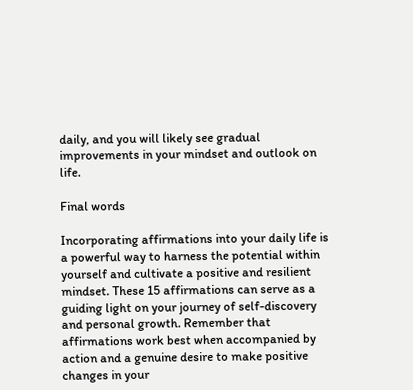daily, and you will likely see gradual improvements in your mindset and outlook on life.

Final words

Incorporating affirmations into your daily life is a powerful way to harness the potential within yourself and cultivate a positive and resilient mindset. These 15 affirmations can serve as a guiding light on your journey of self-discovery and personal growth. Remember that affirmations work best when accompanied by action and a genuine desire to make positive changes in your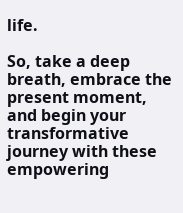life.

So, take a deep breath, embrace the present moment, and begin your transformative journey with these empowering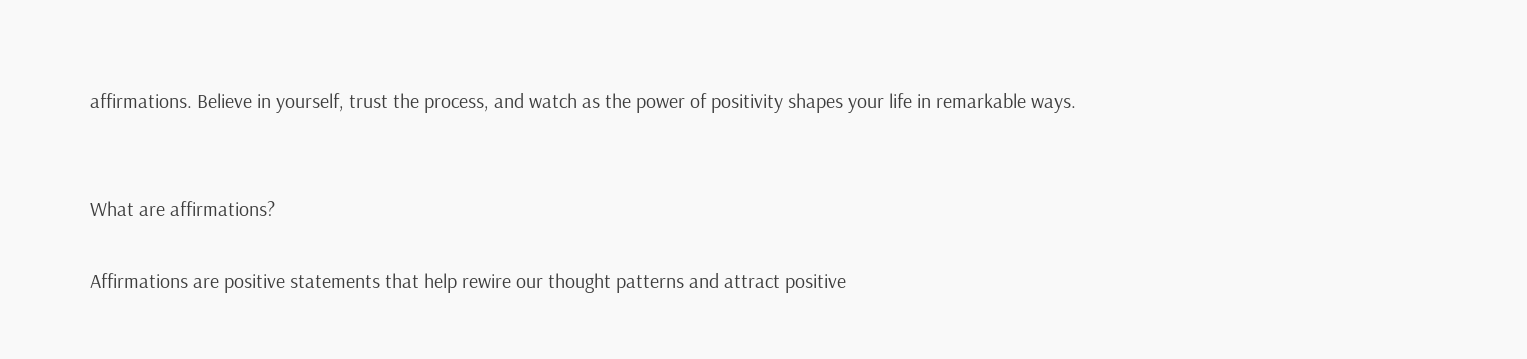affirmations. Believe in yourself, trust the process, and watch as the power of positivity shapes your life in remarkable ways.


What are affirmations?

Affirmations are positive statements that help rewire our thought patterns and attract positive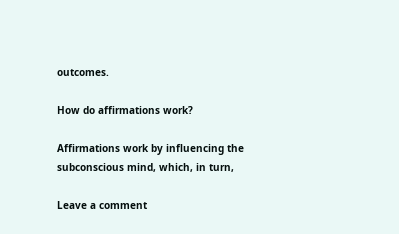outcomes.

How do affirmations work?

Affirmations work by influencing the subconscious mind, which, in turn,

Leave a comment